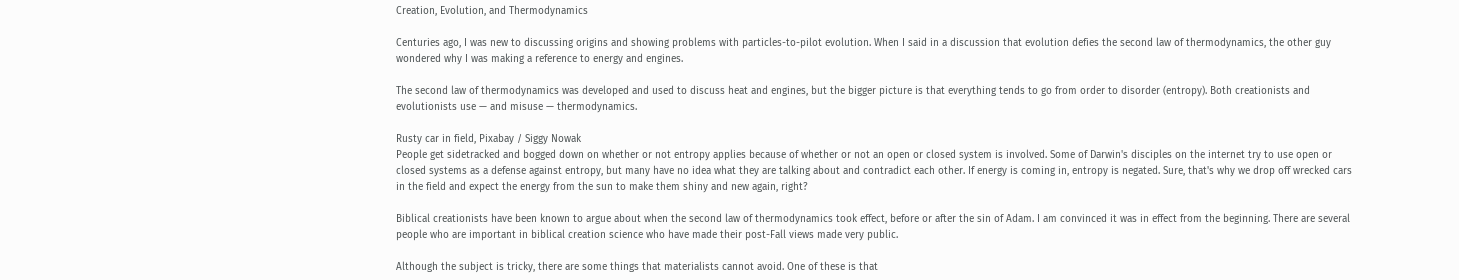Creation, Evolution, and Thermodynamics

Centuries ago, I was new to discussing origins and showing problems with particles-to-pilot evolution. When I said in a discussion that evolution defies the second law of thermodynamics, the other guy wondered why I was making a reference to energy and engines.

The second law of thermodynamics was developed and used to discuss heat and engines, but the bigger picture is that everything tends to go from order to disorder (entropy). Both creationists and evolutionists use — and misuse — thermodynamics.

Rusty car in field, Pixabay / Siggy Nowak
People get sidetracked and bogged down on whether or not entropy applies because of whether or not an open or closed system is involved. Some of Darwin's disciples on the internet try to use open or closed systems as a defense against entropy, but many have no idea what they are talking about and contradict each other. If energy is coming in, entropy is negated. Sure, that's why we drop off wrecked cars in the field and expect the energy from the sun to make them shiny and new again, right?

Biblical creationists have been known to argue about when the second law of thermodynamics took effect, before or after the sin of Adam. I am convinced it was in effect from the beginning. There are several people who are important in biblical creation science who have made their post-Fall views made very public.

Although the subject is tricky, there are some things that materialists cannot avoid. One of these is that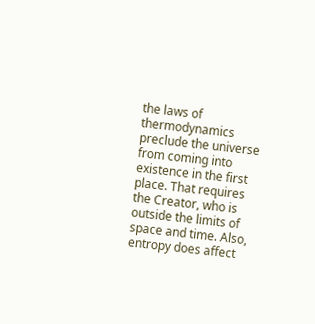the laws of thermodynamics preclude the universe from coming into existence in the first place. That requires the Creator, who is outside the limits of space and time. Also, entropy does affect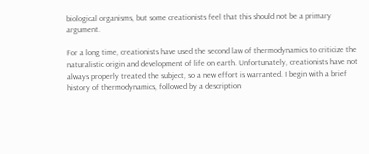biological organisms, but some creationists feel that this should not be a primary argument.

For a long time, creationists have used the second law of thermodynamics to criticize the naturalistic origin and development of life on earth. Unfortunately, creationists have not always properly treated the subject, so a new effort is warranted. I begin with a brief history of thermodynamics, followed by a description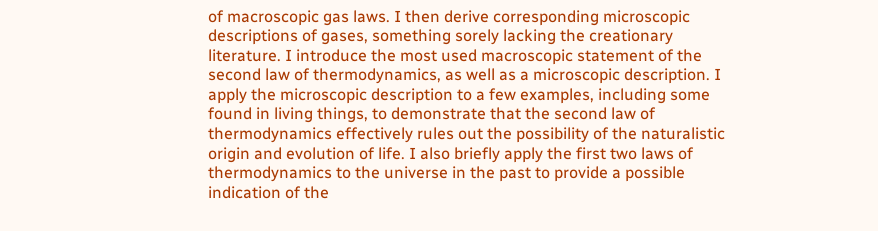of macroscopic gas laws. I then derive corresponding microscopic descriptions of gases, something sorely lacking the creationary literature. I introduce the most used macroscopic statement of the second law of thermodynamics, as well as a microscopic description. I apply the microscopic description to a few examples, including some found in living things, to demonstrate that the second law of thermodynamics effectively rules out the possibility of the naturalistic origin and evolution of life. I also briefly apply the first two laws of thermodynamics to the universe in the past to provide a possible indication of the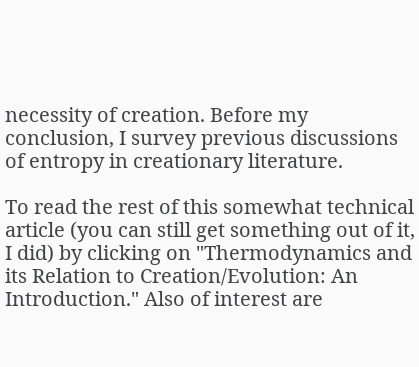necessity of creation. Before my conclusion, I survey previous discussions of entropy in creationary literature.

To read the rest of this somewhat technical article (you can still get something out of it, I did) by clicking on "Thermodynamics and its Relation to Creation/Evolution: An Introduction." Also of interest are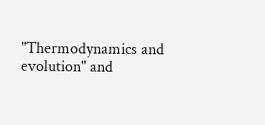"Thermodynamics and evolution" and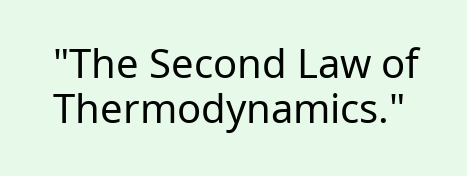"The Second Law of Thermodynamics."